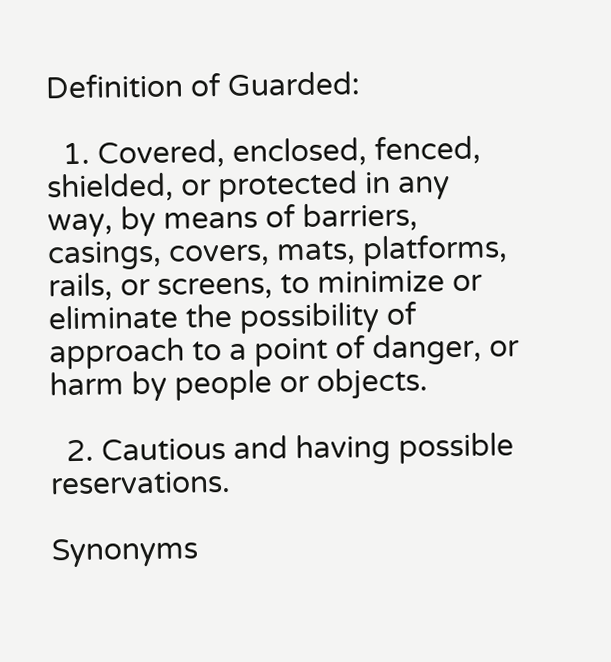Definition of Guarded:

  1. Covered, enclosed, fenced, shielded, or protected in any way, by means of barriers, casings, covers, mats, platforms, rails, or screens, to minimize or eliminate the possibility of approach to a point of danger, or harm by people or objects.

  2. Cautious and having possible reservations.

Synonyms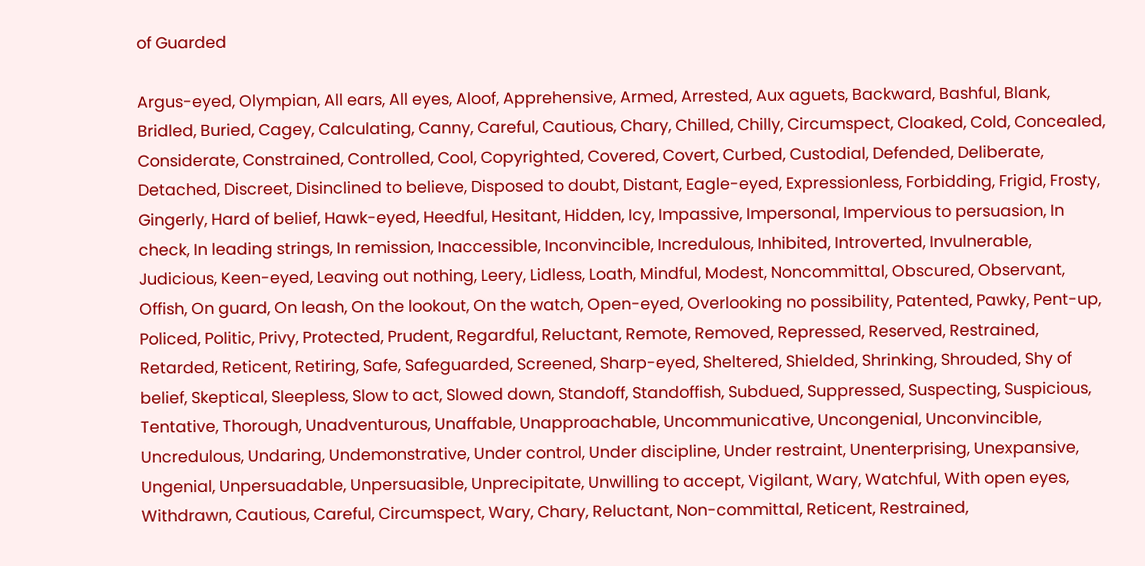of Guarded

Argus-eyed, Olympian, All ears, All eyes, Aloof, Apprehensive, Armed, Arrested, Aux aguets, Backward, Bashful, Blank, Bridled, Buried, Cagey, Calculating, Canny, Careful, Cautious, Chary, Chilled, Chilly, Circumspect, Cloaked, Cold, Concealed, Considerate, Constrained, Controlled, Cool, Copyrighted, Covered, Covert, Curbed, Custodial, Defended, Deliberate, Detached, Discreet, Disinclined to believe, Disposed to doubt, Distant, Eagle-eyed, Expressionless, Forbidding, Frigid, Frosty, Gingerly, Hard of belief, Hawk-eyed, Heedful, Hesitant, Hidden, Icy, Impassive, Impersonal, Impervious to persuasion, In check, In leading strings, In remission, Inaccessible, Inconvincible, Incredulous, Inhibited, Introverted, Invulnerable, Judicious, Keen-eyed, Leaving out nothing, Leery, Lidless, Loath, Mindful, Modest, Noncommittal, Obscured, Observant, Offish, On guard, On leash, On the lookout, On the watch, Open-eyed, Overlooking no possibility, Patented, Pawky, Pent-up, Policed, Politic, Privy, Protected, Prudent, Regardful, Reluctant, Remote, Removed, Repressed, Reserved, Restrained, Retarded, Reticent, Retiring, Safe, Safeguarded, Screened, Sharp-eyed, Sheltered, Shielded, Shrinking, Shrouded, Shy of belief, Skeptical, Sleepless, Slow to act, Slowed down, Standoff, Standoffish, Subdued, Suppressed, Suspecting, Suspicious, Tentative, Thorough, Unadventurous, Unaffable, Unapproachable, Uncommunicative, Uncongenial, Unconvincible, Uncredulous, Undaring, Undemonstrative, Under control, Under discipline, Under restraint, Unenterprising, Unexpansive, Ungenial, Unpersuadable, Unpersuasible, Unprecipitate, Unwilling to accept, Vigilant, Wary, Watchful, With open eyes, Withdrawn, Cautious, Careful, Circumspect, Wary, Chary, Reluctant, Non-committal, Reticent, Restrained,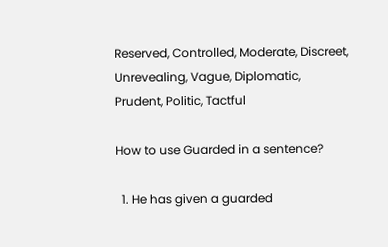Reserved, Controlled, Moderate, Discreet, Unrevealing, Vague, Diplomatic, Prudent, Politic, Tactful

How to use Guarded in a sentence?

  1. He has given a guarded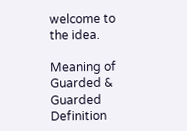welcome to the idea.

Meaning of Guarded & Guarded Definition